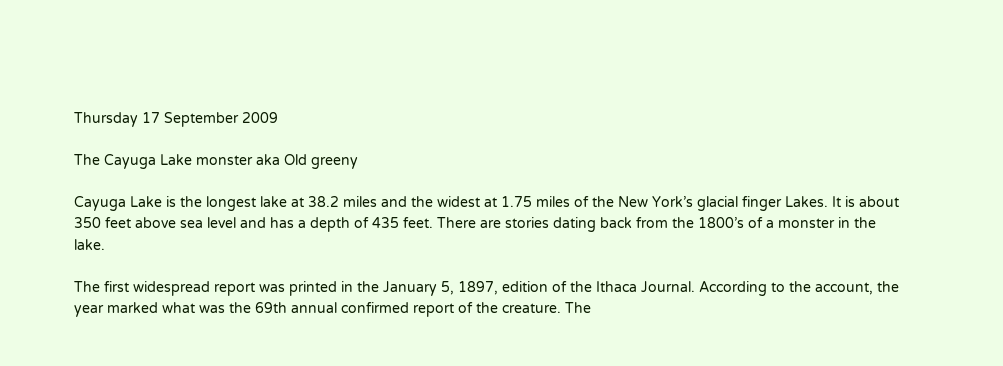Thursday 17 September 2009

The Cayuga Lake monster aka Old greeny

Cayuga Lake is the longest lake at 38.2 miles and the widest at 1.75 miles of the New York’s glacial finger Lakes. It is about 350 feet above sea level and has a depth of 435 feet. There are stories dating back from the 1800’s of a monster in the lake.

The first widespread report was printed in the January 5, 1897, edition of the Ithaca Journal. According to the account, the year marked what was the 69th annual confirmed report of the creature. The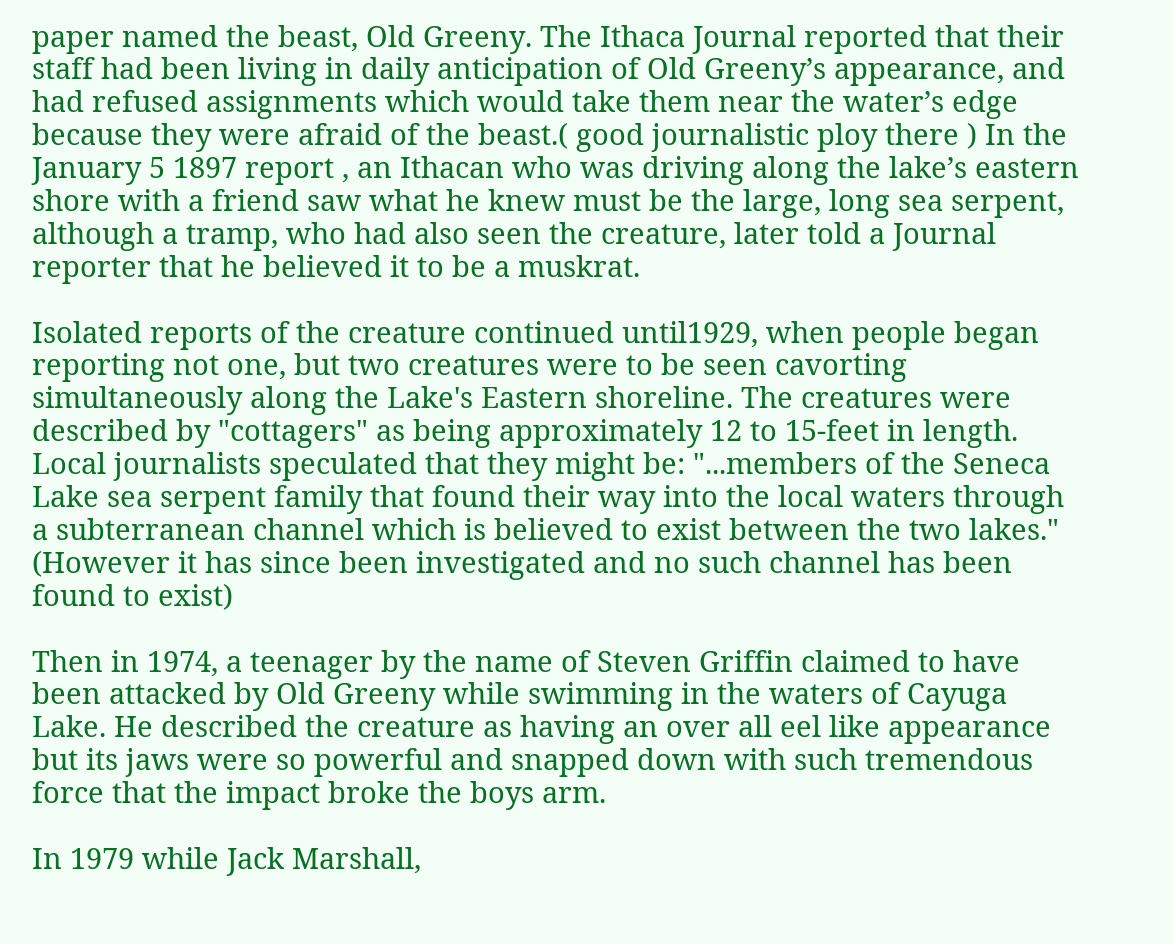paper named the beast, Old Greeny. The Ithaca Journal reported that their staff had been living in daily anticipation of Old Greeny’s appearance, and had refused assignments which would take them near the water’s edge because they were afraid of the beast.( good journalistic ploy there ) In the January 5 1897 report , an Ithacan who was driving along the lake’s eastern shore with a friend saw what he knew must be the large, long sea serpent, although a tramp, who had also seen the creature, later told a Journal reporter that he believed it to be a muskrat.

Isolated reports of the creature continued until1929, when people began reporting not one, but two creatures were to be seen cavorting simultaneously along the Lake's Eastern shoreline. The creatures were described by "cottagers" as being approximately 12 to 15-feet in length. Local journalists speculated that they might be: "...members of the Seneca Lake sea serpent family that found their way into the local waters through a subterranean channel which is believed to exist between the two lakes." (However it has since been investigated and no such channel has been found to exist)

Then in 1974, a teenager by the name of Steven Griffin claimed to have been attacked by Old Greeny while swimming in the waters of Cayuga Lake. He described the creature as having an over all eel like appearance but its jaws were so powerful and snapped down with such tremendous force that the impact broke the boys arm.

In 1979 while Jack Marshall,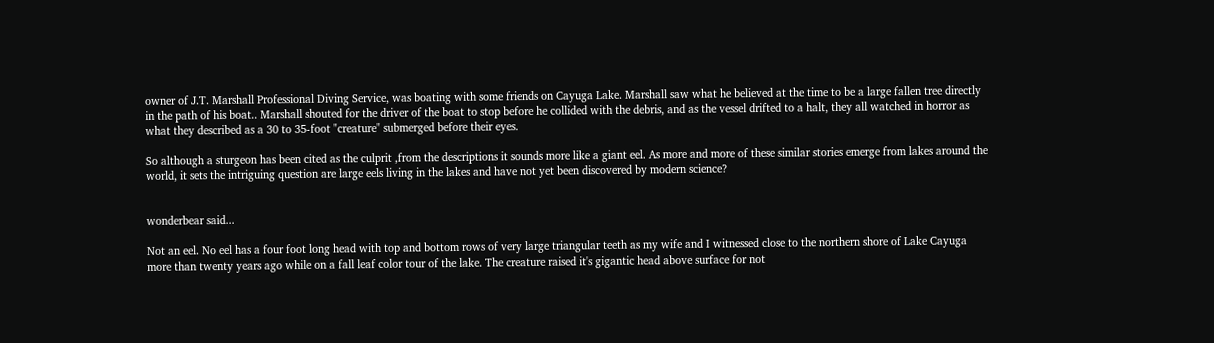owner of J.T. Marshall Professional Diving Service, was boating with some friends on Cayuga Lake. Marshall saw what he believed at the time to be a large fallen tree directly in the path of his boat.. Marshall shouted for the driver of the boat to stop before he collided with the debris, and as the vessel drifted to a halt, they all watched in horror as what they described as a 30 to 35-foot "creature" submerged before their eyes.

So although a sturgeon has been cited as the culprit ,from the descriptions it sounds more like a giant eel. As more and more of these similar stories emerge from lakes around the world, it sets the intriguing question are large eels living in the lakes and have not yet been discovered by modern science?


wonderbear said...

Not an eel. No eel has a four foot long head with top and bottom rows of very large triangular teeth as my wife and I witnessed close to the northern shore of Lake Cayuga more than twenty years ago while on a fall leaf color tour of the lake. The creature raised it's gigantic head above surface for not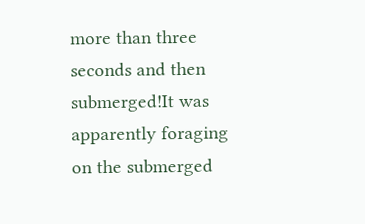more than three seconds and then submerged!It was apparently foraging on the submerged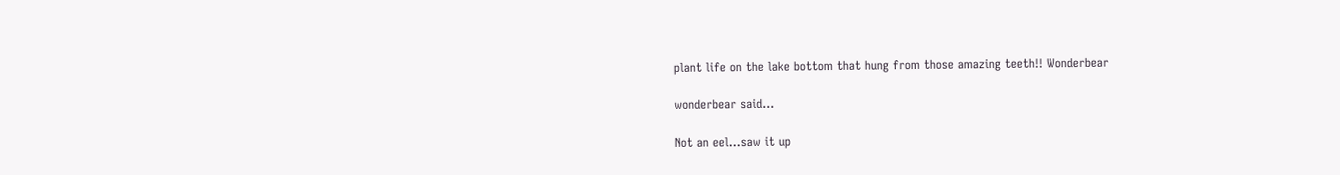plant life on the lake bottom that hung from those amazing teeth!! Wonderbear

wonderbear said...

Not an eel...saw it up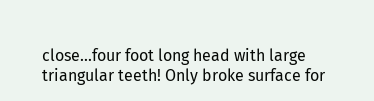close...four foot long head with large triangular teeth! Only broke surface for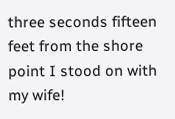three seconds fifteen feet from the shore point I stood on with my wife!